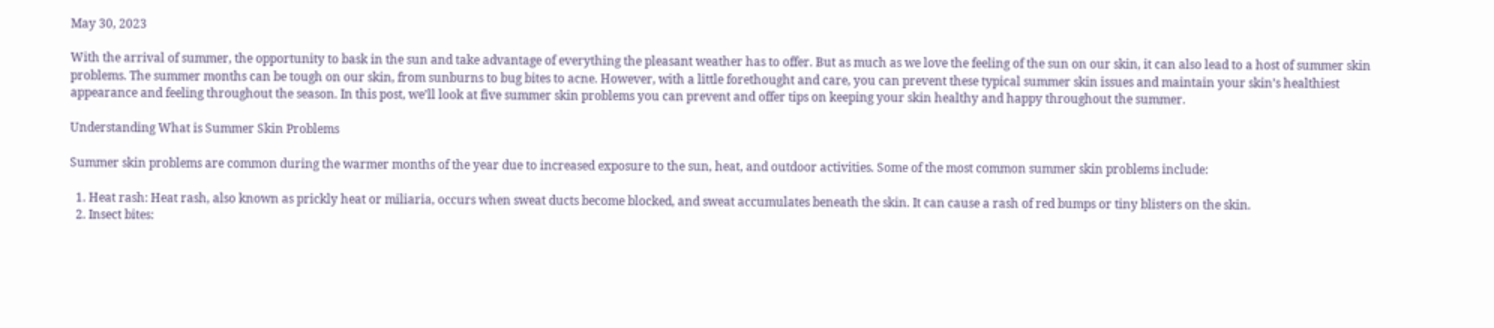May 30, 2023

With the arrival of summer, the opportunity to bask in the sun and take advantage of everything the pleasant weather has to offer. But as much as we love the feeling of the sun on our skin, it can also lead to a host of summer skin problems. The summer months can be tough on our skin, from sunburns to bug bites to acne. However, with a little forethought and care, you can prevent these typical summer skin issues and maintain your skin’s healthiest appearance and feeling throughout the season. In this post, we’ll look at five summer skin problems you can prevent and offer tips on keeping your skin healthy and happy throughout the summer.

Understanding What is Summer Skin Problems

Summer skin problems are common during the warmer months of the year due to increased exposure to the sun, heat, and outdoor activities. Some of the most common summer skin problems include:

  1. Heat rash: Heat rash, also known as prickly heat or miliaria, occurs when sweat ducts become blocked, and sweat accumulates beneath the skin. It can cause a rash of red bumps or tiny blisters on the skin.
  2. Insect bites: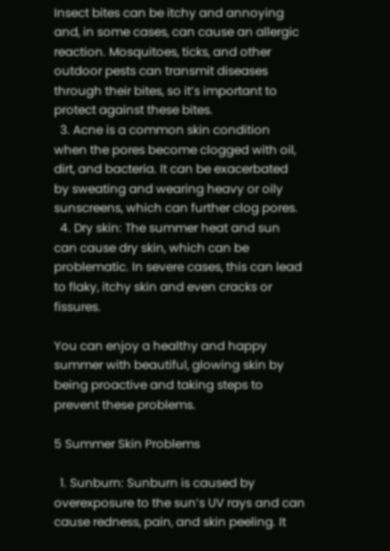Insect bites can be itchy and annoying and, in some cases, can cause an allergic reaction. Mosquitoes, ticks, and other outdoor pests can transmit diseases through their bites, so it’s important to protect against these bites.
  3. Acne is a common skin condition when the pores become clogged with oil, dirt, and bacteria. It can be exacerbated by sweating and wearing heavy or oily sunscreens, which can further clog pores.
  4. Dry skin: The summer heat and sun can cause dry skin, which can be problematic. In severe cases, this can lead to flaky, itchy skin and even cracks or fissures.

You can enjoy a healthy and happy summer with beautiful, glowing skin by being proactive and taking steps to prevent these problems.

5 Summer Skin Problems

  1. Sunburn: Sunburn is caused by overexposure to the sun’s UV rays and can cause redness, pain, and skin peeling. It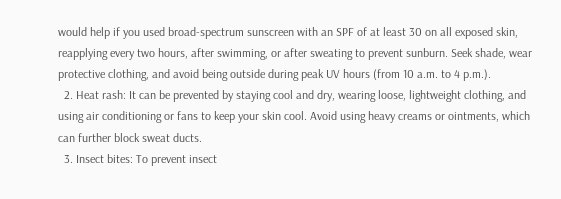would help if you used broad-spectrum sunscreen with an SPF of at least 30 on all exposed skin, reapplying every two hours, after swimming, or after sweating to prevent sunburn. Seek shade, wear protective clothing, and avoid being outside during peak UV hours (from 10 a.m. to 4 p.m.).
  2. Heat rash: It can be prevented by staying cool and dry, wearing loose, lightweight clothing, and using air conditioning or fans to keep your skin cool. Avoid using heavy creams or ointments, which can further block sweat ducts.
  3. Insect bites: To prevent insect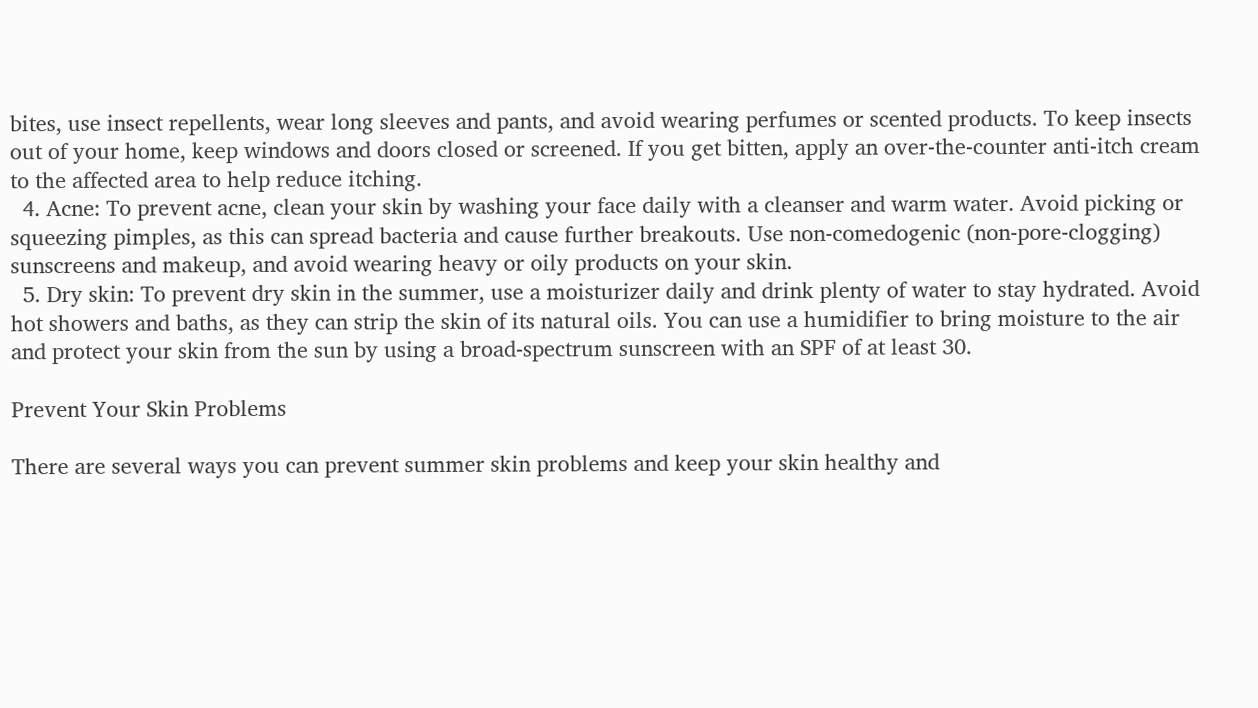bites, use insect repellents, wear long sleeves and pants, and avoid wearing perfumes or scented products. To keep insects out of your home, keep windows and doors closed or screened. If you get bitten, apply an over-the-counter anti-itch cream to the affected area to help reduce itching.
  4. Acne: To prevent acne, clean your skin by washing your face daily with a cleanser and warm water. Avoid picking or squeezing pimples, as this can spread bacteria and cause further breakouts. Use non-comedogenic (non-pore-clogging) sunscreens and makeup, and avoid wearing heavy or oily products on your skin.
  5. Dry skin: To prevent dry skin in the summer, use a moisturizer daily and drink plenty of water to stay hydrated. Avoid hot showers and baths, as they can strip the skin of its natural oils. You can use a humidifier to bring moisture to the air and protect your skin from the sun by using a broad-spectrum sunscreen with an SPF of at least 30.

Prevent Your Skin Problems

There are several ways you can prevent summer skin problems and keep your skin healthy and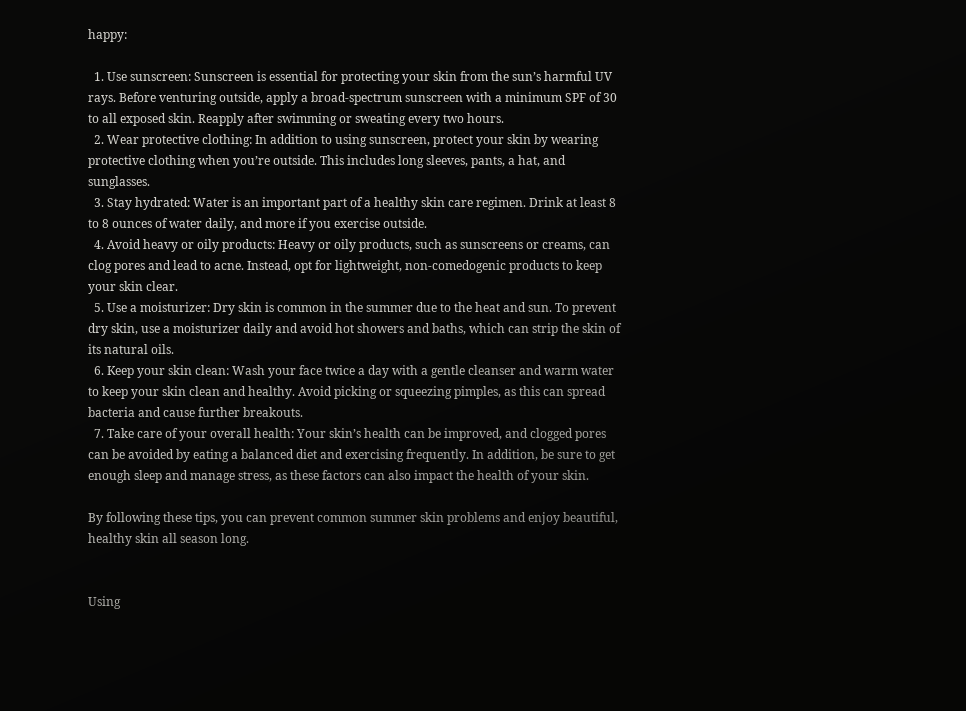happy:

  1. Use sunscreen: Sunscreen is essential for protecting your skin from the sun’s harmful UV rays. Before venturing outside, apply a broad-spectrum sunscreen with a minimum SPF of 30 to all exposed skin. Reapply after swimming or sweating every two hours.
  2. Wear protective clothing: In addition to using sunscreen, protect your skin by wearing protective clothing when you’re outside. This includes long sleeves, pants, a hat, and sunglasses.
  3. Stay hydrated: Water is an important part of a healthy skin care regimen. Drink at least 8 to 8 ounces of water daily, and more if you exercise outside.
  4. Avoid heavy or oily products: Heavy or oily products, such as sunscreens or creams, can clog pores and lead to acne. Instead, opt for lightweight, non-comedogenic products to keep your skin clear.
  5. Use a moisturizer: Dry skin is common in the summer due to the heat and sun. To prevent dry skin, use a moisturizer daily and avoid hot showers and baths, which can strip the skin of its natural oils.
  6. Keep your skin clean: Wash your face twice a day with a gentle cleanser and warm water to keep your skin clean and healthy. Avoid picking or squeezing pimples, as this can spread bacteria and cause further breakouts.
  7. Take care of your overall health: Your skin’s health can be improved, and clogged pores can be avoided by eating a balanced diet and exercising frequently. In addition, be sure to get enough sleep and manage stress, as these factors can also impact the health of your skin.

By following these tips, you can prevent common summer skin problems and enjoy beautiful, healthy skin all season long.


Using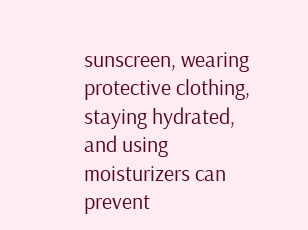sunscreen, wearing protective clothing, staying hydrated, and using moisturizers can prevent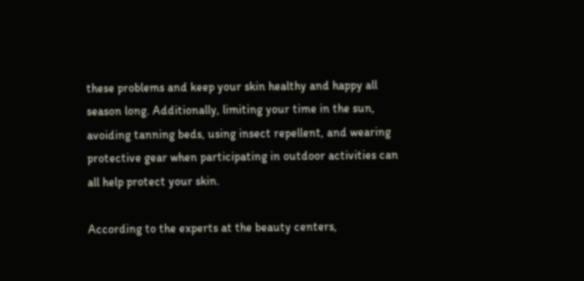these problems and keep your skin healthy and happy all season long. Additionally, limiting your time in the sun, avoiding tanning beds, using insect repellent, and wearing protective gear when participating in outdoor activities can all help protect your skin.

According to the experts at the beauty centers,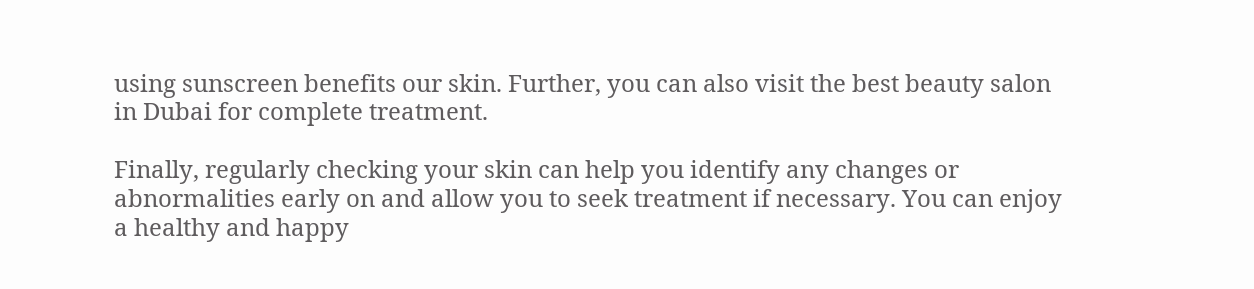using sunscreen benefits our skin. Further, you can also visit the best beauty salon in Dubai for complete treatment.

Finally, regularly checking your skin can help you identify any changes or abnormalities early on and allow you to seek treatment if necessary. You can enjoy a healthy and happy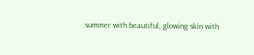summer with beautiful, glowing skin with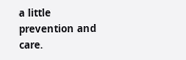a little prevention and care.